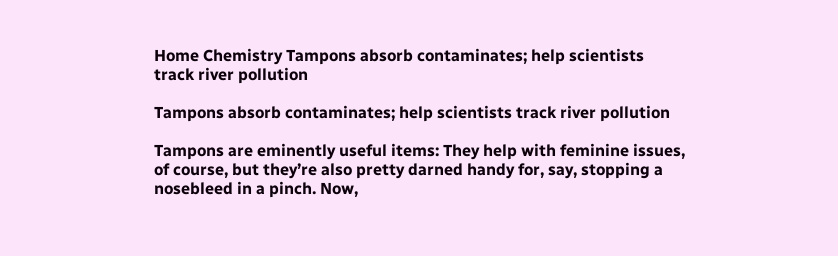Home Chemistry Tampons absorb contaminates; help scientists track river pollution

Tampons absorb contaminates; help scientists track river pollution

Tampons are eminently useful items: They help with feminine issues, of course, but they’re also pretty darned handy for, say, stopping a nosebleed in a pinch. Now,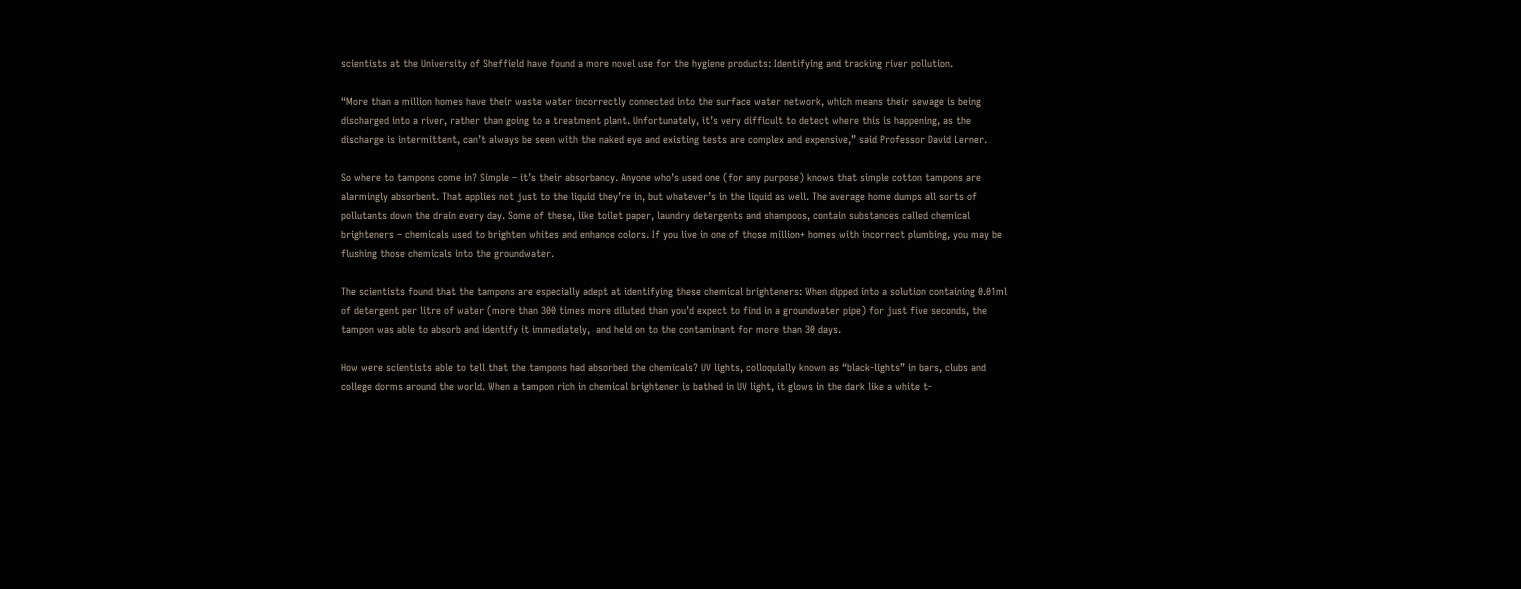scientists at the University of Sheffield have found a more novel use for the hygiene products: Identifying and tracking river pollution.

“More than a million homes have their waste water incorrectly connected into the surface water network, which means their sewage is being discharged into a river, rather than going to a treatment plant. Unfortunately, it’s very difficult to detect where this is happening, as the discharge is intermittent, can’t always be seen with the naked eye and existing tests are complex and expensive,” said Professor David Lerner.

So where to tampons come in? Simple – it’s their absorbancy. Anyone who’s used one (for any purpose) knows that simple cotton tampons are alarmingly absorbent. That applies not just to the liquid they’re in, but whatever’s in the liquid as well. The average home dumps all sorts of pollutants down the drain every day. Some of these, like toilet paper, laundry detergents and shampoos, contain substances called chemical brighteners – chemicals used to brighten whites and enhance colors. If you live in one of those million+ homes with incorrect plumbing, you may be flushing those chemicals into the groundwater.

The scientists found that the tampons are especially adept at identifying these chemical brighteners: When dipped into a solution containing 0.01ml of detergent per litre of water (more than 300 times more diluted than you’d expect to find in a groundwater pipe) for just five seconds, the tampon was able to absorb and identify it immediately,  and held on to the contaminant for more than 30 days.

How were scientists able to tell that the tampons had absorbed the chemicals? UV lights, colloquially known as “black-lights” in bars, clubs and college dorms around the world. When a tampon rich in chemical brightener is bathed in UV light, it glows in the dark like a white t-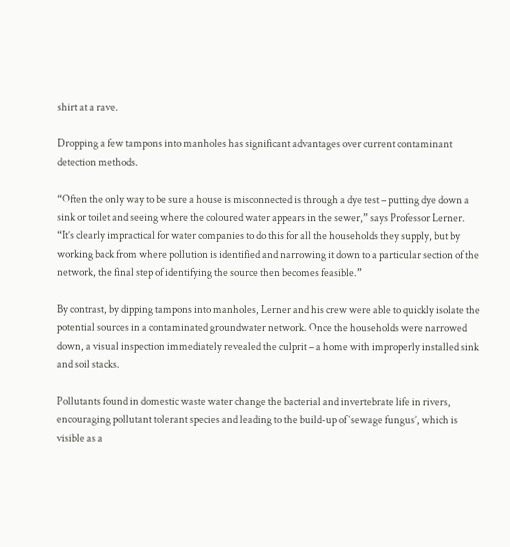shirt at a rave.

Dropping a few tampons into manholes has significant advantages over current contaminant detection methods.

“Often the only way to be sure a house is misconnected is through a dye test – putting dye down a sink or toilet and seeing where the coloured water appears in the sewer,” says Professor Lerner. “It’s clearly impractical for water companies to do this for all the households they supply, but by working back from where pollution is identified and narrowing it down to a particular section of the network, the final step of identifying the source then becomes feasible.”

By contrast, by dipping tampons into manholes, Lerner and his crew were able to quickly isolate the potential sources in a contaminated groundwater network. Once the households were narrowed down, a visual inspection immediately revealed the culprit – a home with improperly installed sink and soil stacks.

Pollutants found in domestic waste water change the bacterial and invertebrate life in rivers, encouraging pollutant tolerant species and leading to the build-up of ‘sewage fungus’, which is visible as a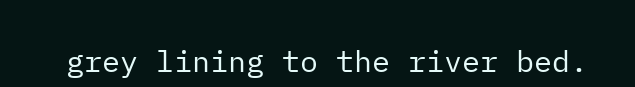grey lining to the river bed.